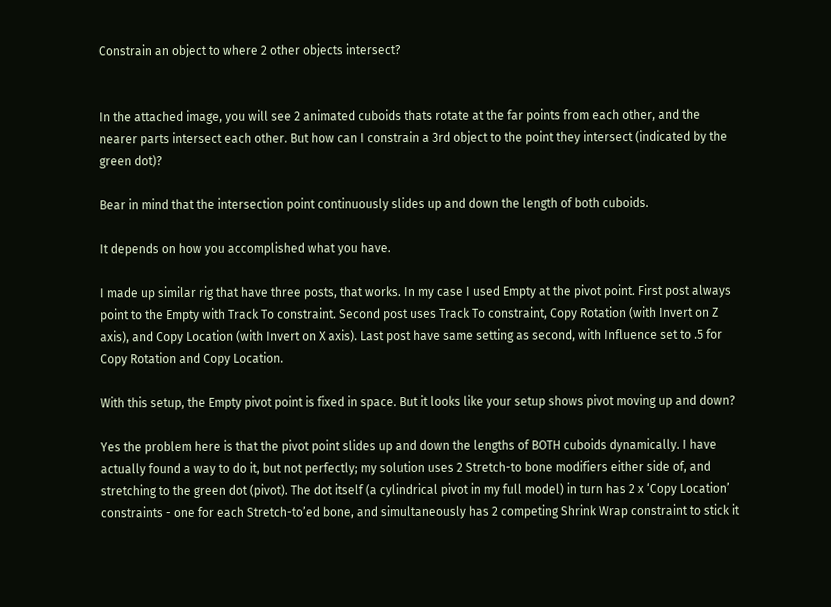Constrain an object to where 2 other objects intersect?


In the attached image, you will see 2 animated cuboids thats rotate at the far points from each other, and the nearer parts intersect each other. But how can I constrain a 3rd object to the point they intersect (indicated by the green dot)?

Bear in mind that the intersection point continuously slides up and down the length of both cuboids.

It depends on how you accomplished what you have.

I made up similar rig that have three posts, that works. In my case I used Empty at the pivot point. First post always point to the Empty with Track To constraint. Second post uses Track To constraint, Copy Rotation (with Invert on Z axis), and Copy Location (with Invert on X axis). Last post have same setting as second, with Influence set to .5 for Copy Rotation and Copy Location.

With this setup, the Empty pivot point is fixed in space. But it looks like your setup shows pivot moving up and down?

Yes the problem here is that the pivot point slides up and down the lengths of BOTH cuboids dynamically. I have actually found a way to do it, but not perfectly; my solution uses 2 Stretch-to bone modifiers either side of, and stretching to the green dot (pivot). The dot itself (a cylindrical pivot in my full model) in turn has 2 x ‘Copy Location’ constraints - one for each Stretch-to’ed bone, and simultaneously has 2 competing Shrink Wrap constraint to stick it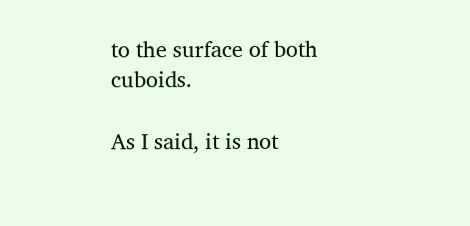to the surface of both cuboids.

As I said, it is not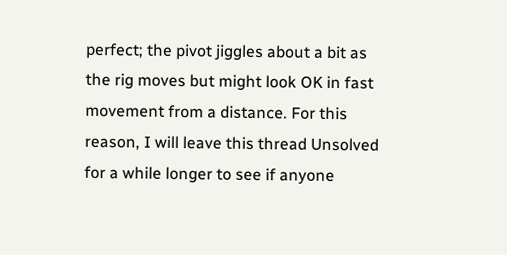perfect; the pivot jiggles about a bit as the rig moves but might look OK in fast movement from a distance. For this reason, I will leave this thread Unsolved for a while longer to see if anyone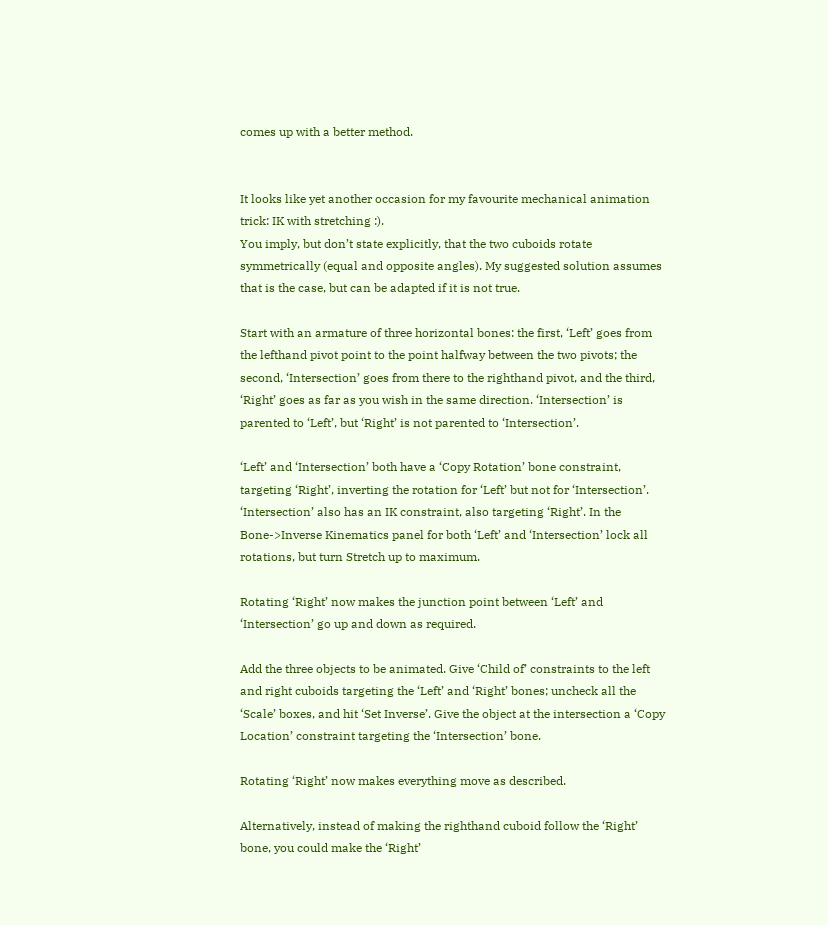comes up with a better method.


It looks like yet another occasion for my favourite mechanical animation trick: IK with stretching :).
You imply, but don’t state explicitly, that the two cuboids rotate symmetrically (equal and opposite angles). My suggested solution assumes that is the case, but can be adapted if it is not true.

Start with an armature of three horizontal bones: the first, ‘Left’ goes from the lefthand pivot point to the point halfway between the two pivots; the second, ‘Intersection’ goes from there to the righthand pivot, and the third, ‘Right’ goes as far as you wish in the same direction. ‘Intersection’ is parented to ‘Left’, but ‘Right’ is not parented to ‘Intersection’.

‘Left’ and ‘Intersection’ both have a ‘Copy Rotation’ bone constraint, targeting ‘Right’, inverting the rotation for ‘Left’ but not for ‘Intersection’. ‘Intersection’ also has an IK constraint, also targeting ‘Right’. In the Bone->Inverse Kinematics panel for both ‘Left’ and ‘Intersection’ lock all rotations, but turn Stretch up to maximum.

Rotating ‘Right’ now makes the junction point between ‘Left’ and ‘Intersection’ go up and down as required.

Add the three objects to be animated. Give ‘Child of’ constraints to the left and right cuboids targeting the ‘Left’ and ‘Right’ bones; uncheck all the ‘Scale’ boxes, and hit ‘Set Inverse’. Give the object at the intersection a ‘Copy Location’ constraint targeting the ‘Intersection’ bone.

Rotating ‘Right’ now makes everything move as described.

Alternatively, instead of making the righthand cuboid follow the ‘Right’ bone, you could make the ‘Right’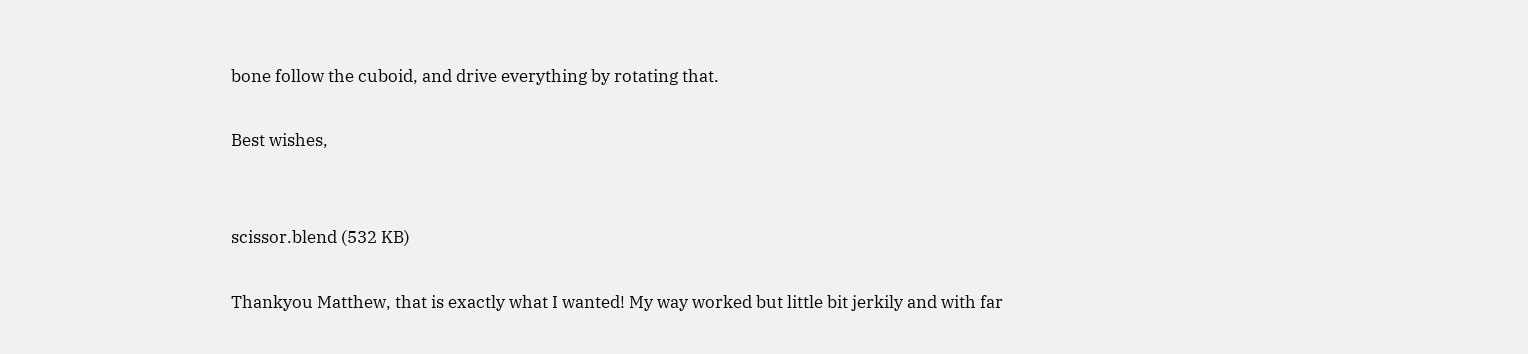bone follow the cuboid, and drive everything by rotating that.

Best wishes,


scissor.blend (532 KB)

Thankyou Matthew, that is exactly what I wanted! My way worked but little bit jerkily and with far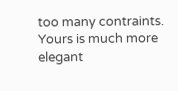too many contraints. Yours is much more elegant